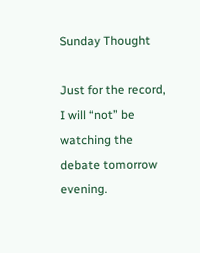Sunday Thought

Just for the record, I will “not” be watching the debate tomorrow evening.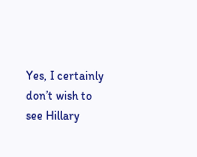Yes, I certainly don’t wish to see Hillary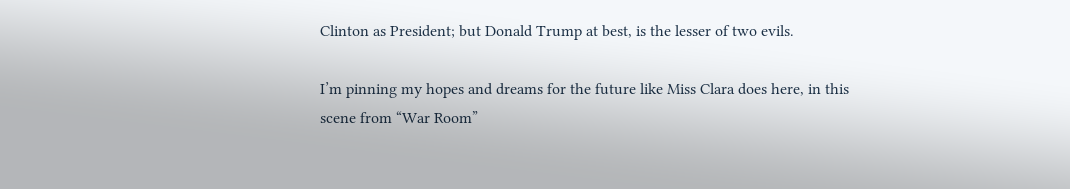Clinton as President; but Donald Trump at best, is the lesser of two evils.

I’m pinning my hopes and dreams for the future like Miss Clara does here, in this scene from “War Room”